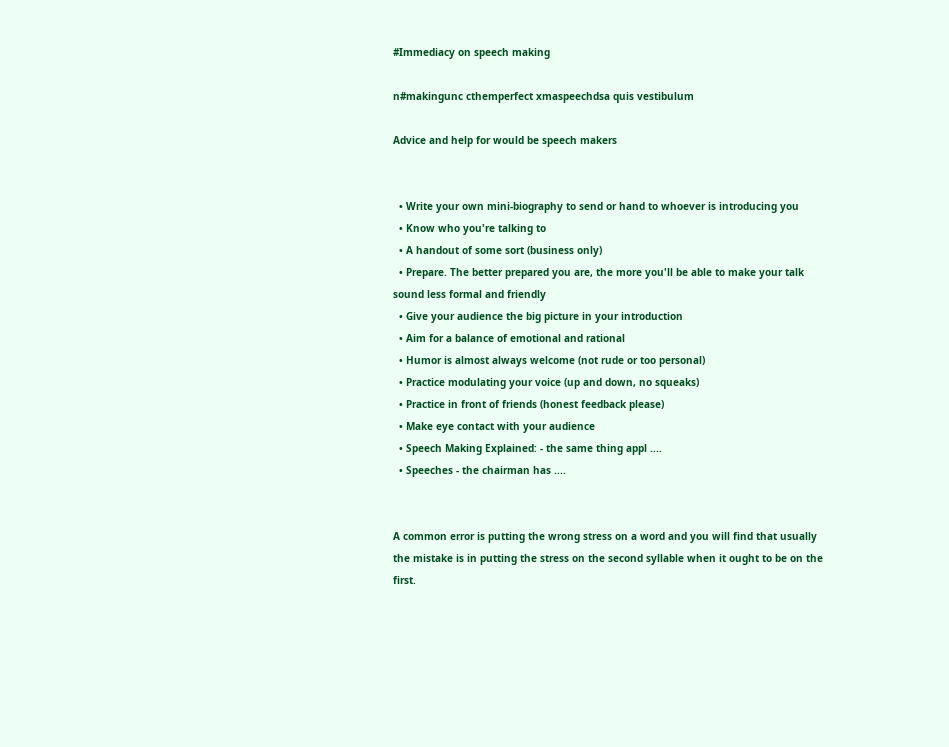#Immediacy on speech making

n#makingunc cthemperfect xmaspeechdsa quis vestibulum

Advice and help for would be speech makers


  • Write your own mini-biography to send or hand to whoever is introducing you
  • Know who you're talking to
  • A handout of some sort (business only)
  • Prepare. The better prepared you are, the more you'll be able to make your talk sound less formal and friendly
  • Give your audience the big picture in your introduction
  • Aim for a balance of emotional and rational
  • Humor is almost always welcome (not rude or too personal)
  • Practice modulating your voice (up and down, no squeaks)
  • Practice in front of friends (honest feedback please)
  • Make eye contact with your audience
  • Speech Making Explained: - the same thing appl ....
  • Speeches - the chairman has ....


A common error is putting the wrong stress on a word and you will find that usually the mistake is in putting the stress on the second syllable when it ought to be on the first.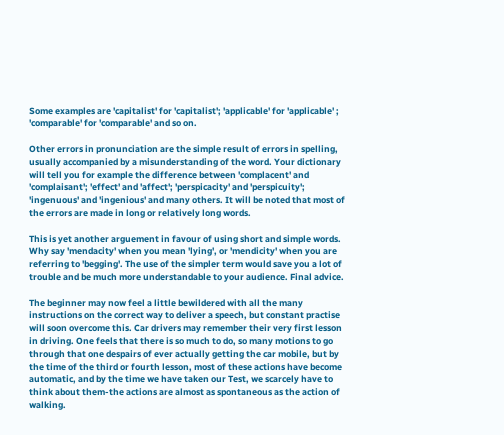Some examples are 'capitalist' for 'capitalist'; 'applicable' for 'applicable' ; 'comparable' for 'comparable' and so on.

Other errors in pronunciation are the simple result of errors in spelling, usually accompanied by a misunderstanding of the word. Your dictionary will tell you for example the difference between 'complacent' and 'complaisant'; 'effect' and 'affect'; 'perspicacity' and 'perspicuity'; 'ingenuous' and 'ingenious' and many others. It will be noted that most of the errors are made in long or relatively long words.

This is yet another arguement in favour of using short and simple words. Why say 'mendacity' when you mean 'lying', or 'mendicity' when you are referring to 'begging'. The use of the simpler term would save you a lot of trouble and be much more understandable to your audience. Final advice.

The beginner may now feel a little bewildered with all the many instructions on the correct way to deliver a speech, but constant practise will soon overcome this. Car drivers may remember their very first lesson in driving. One feels that there is so much to do, so many motions to go through that one despairs of ever actually getting the car mobile, but by the time of the third or fourth lesson, most of these actions have become automatic, and by the time we have taken our Test, we scarcely have to think about them-the actions are almost as spontaneous as the action of walking.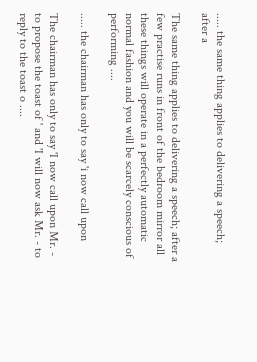..... the same thing applies to delivering a speech; after a

The same thing applies to delivering a speech; after a few practise runs in front of the bedroom mirror all these things will operate in a perfectly automatic normal fashion and you will be scarcely conscious of performing ....

..... the chairman has only to say 'i now call upon

The chairman has only to say 'I now call upon Mr. - to propose the toast of ' and 'I will now ask Mr. - to reply to the toast o ....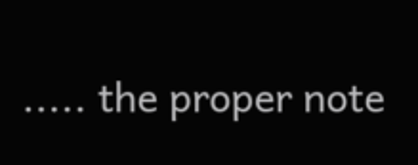..... the proper note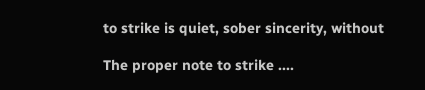to strike is quiet, sober sincerity, without

The proper note to strike ....